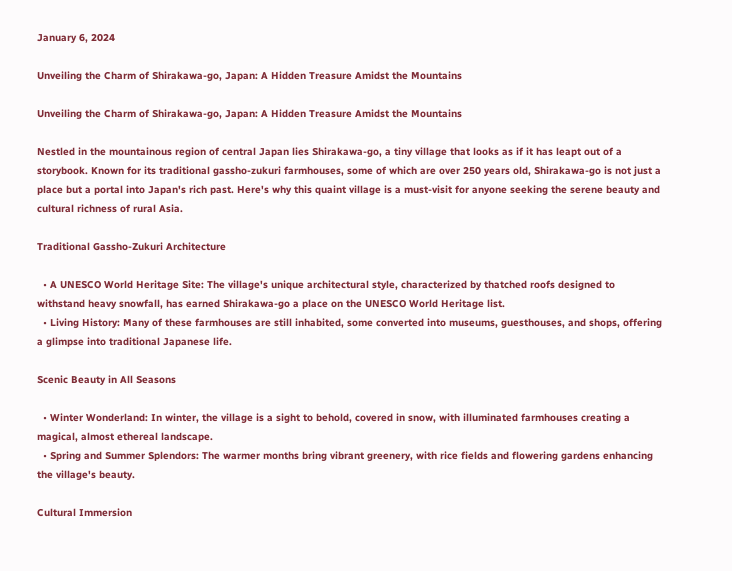January 6, 2024

Unveiling the Charm of Shirakawa-go, Japan: A Hidden Treasure Amidst the Mountains

Unveiling the Charm of Shirakawa-go, Japan: A Hidden Treasure Amidst the Mountains

Nestled in the mountainous region of central Japan lies Shirakawa-go, a tiny village that looks as if it has leapt out of a storybook. Known for its traditional gassho-zukuri farmhouses, some of which are over 250 years old, Shirakawa-go is not just a place but a portal into Japan's rich past. Here's why this quaint village is a must-visit for anyone seeking the serene beauty and cultural richness of rural Asia.

Traditional Gassho-Zukuri Architecture

  • A UNESCO World Heritage Site: The village's unique architectural style, characterized by thatched roofs designed to withstand heavy snowfall, has earned Shirakawa-go a place on the UNESCO World Heritage list.
  • Living History: Many of these farmhouses are still inhabited, some converted into museums, guesthouses, and shops, offering a glimpse into traditional Japanese life.

Scenic Beauty in All Seasons

  • Winter Wonderland: In winter, the village is a sight to behold, covered in snow, with illuminated farmhouses creating a magical, almost ethereal landscape.
  • Spring and Summer Splendors: The warmer months bring vibrant greenery, with rice fields and flowering gardens enhancing the village's beauty.

Cultural Immersion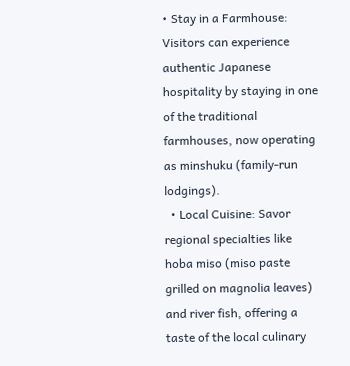• Stay in a Farmhouse: Visitors can experience authentic Japanese hospitality by staying in one of the traditional farmhouses, now operating as minshuku (family-run lodgings).
  • Local Cuisine: Savor regional specialties like hoba miso (miso paste grilled on magnolia leaves) and river fish, offering a taste of the local culinary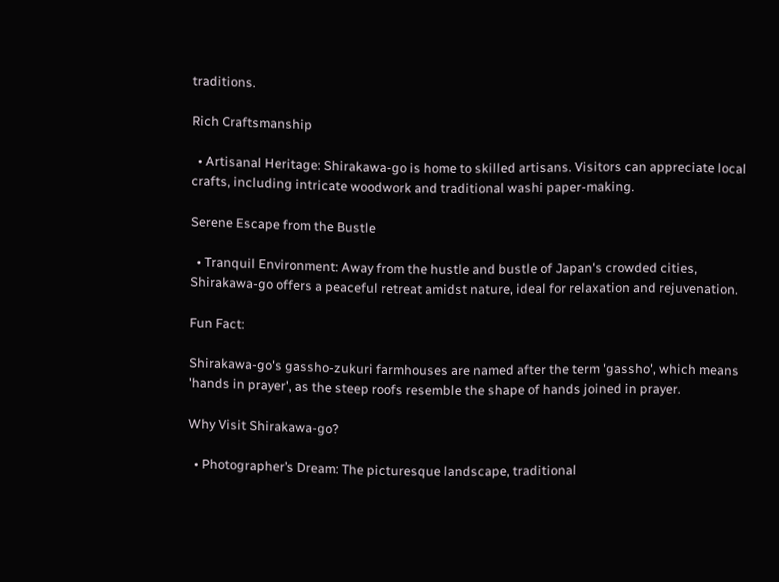traditions.

Rich Craftsmanship

  • Artisanal Heritage: Shirakawa-go is home to skilled artisans. Visitors can appreciate local crafts, including intricate woodwork and traditional washi paper-making.

Serene Escape from the Bustle

  • Tranquil Environment: Away from the hustle and bustle of Japan's crowded cities, Shirakawa-go offers a peaceful retreat amidst nature, ideal for relaxation and rejuvenation.

Fun Fact:

Shirakawa-go's gassho-zukuri farmhouses are named after the term 'gassho', which means 'hands in prayer', as the steep roofs resemble the shape of hands joined in prayer.

Why Visit Shirakawa-go?

  • Photographer’s Dream: The picturesque landscape, traditional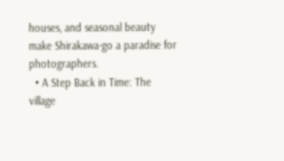houses, and seasonal beauty make Shirakawa-go a paradise for photographers.
  • A Step Back in Time: The village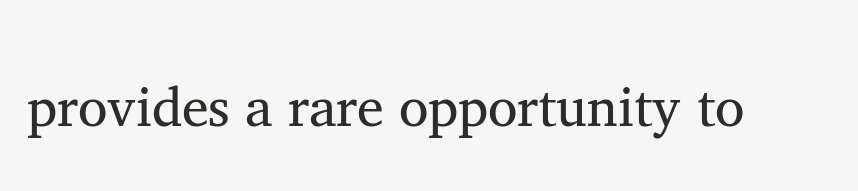provides a rare opportunity to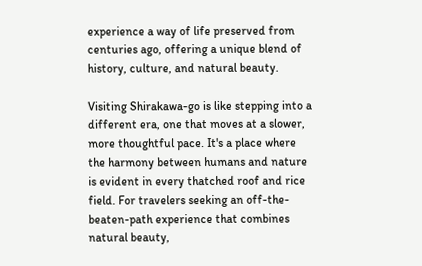experience a way of life preserved from centuries ago, offering a unique blend of history, culture, and natural beauty.

Visiting Shirakawa-go is like stepping into a different era, one that moves at a slower, more thoughtful pace. It's a place where the harmony between humans and nature is evident in every thatched roof and rice field. For travelers seeking an off-the-beaten-path experience that combines natural beauty,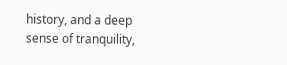history, and a deep sense of tranquility,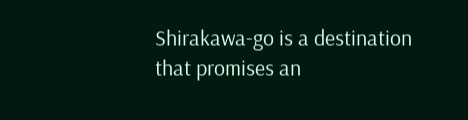Shirakawa-go is a destination that promises an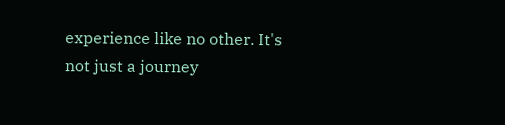experience like no other. It's not just a journey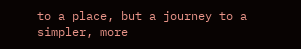to a place, but a journey to a simpler, more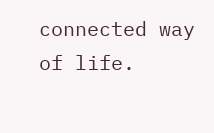connected way of life.